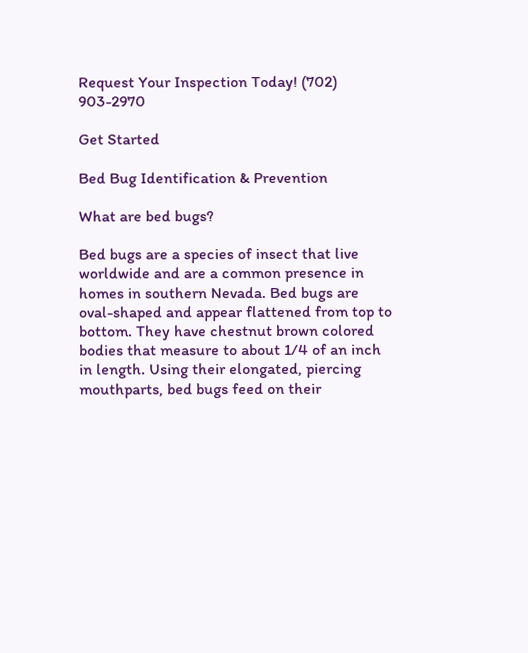Request Your Inspection Today! (702) 903-2970

Get Started

Bed Bug Identification & Prevention

What are bed bugs?

Bed bugs are a species of insect that live worldwide and are a common presence in homes in southern Nevada. Bed bugs are oval-shaped and appear flattened from top to bottom. They have chestnut brown colored bodies that measure to about 1/4 of an inch in length. Using their elongated, piercing mouthparts, bed bugs feed on their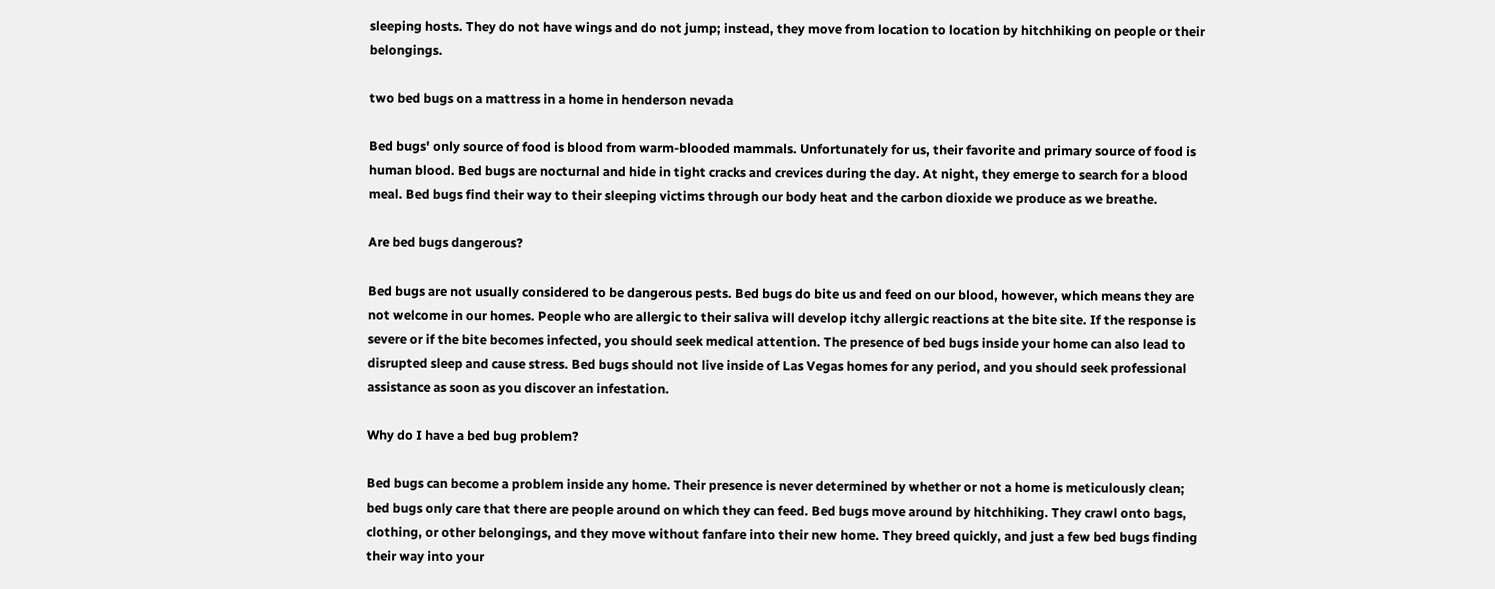sleeping hosts. They do not have wings and do not jump; instead, they move from location to location by hitchhiking on people or their belongings.

two bed bugs on a mattress in a home in henderson nevada

Bed bugs' only source of food is blood from warm-blooded mammals. Unfortunately for us, their favorite and primary source of food is human blood. Bed bugs are nocturnal and hide in tight cracks and crevices during the day. At night, they emerge to search for a blood meal. Bed bugs find their way to their sleeping victims through our body heat and the carbon dioxide we produce as we breathe.

Are bed bugs dangerous?

Bed bugs are not usually considered to be dangerous pests. Bed bugs do bite us and feed on our blood, however, which means they are not welcome in our homes. People who are allergic to their saliva will develop itchy allergic reactions at the bite site. If the response is severe or if the bite becomes infected, you should seek medical attention. The presence of bed bugs inside your home can also lead to disrupted sleep and cause stress. Bed bugs should not live inside of Las Vegas homes for any period, and you should seek professional assistance as soon as you discover an infestation.

Why do I have a bed bug problem?

Bed bugs can become a problem inside any home. Their presence is never determined by whether or not a home is meticulously clean; bed bugs only care that there are people around on which they can feed. Bed bugs move around by hitchhiking. They crawl onto bags, clothing, or other belongings, and they move without fanfare into their new home. They breed quickly, and just a few bed bugs finding their way into your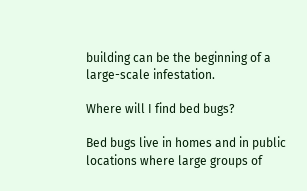building can be the beginning of a large-scale infestation.

Where will I find bed bugs?

Bed bugs live in homes and in public locations where large groups of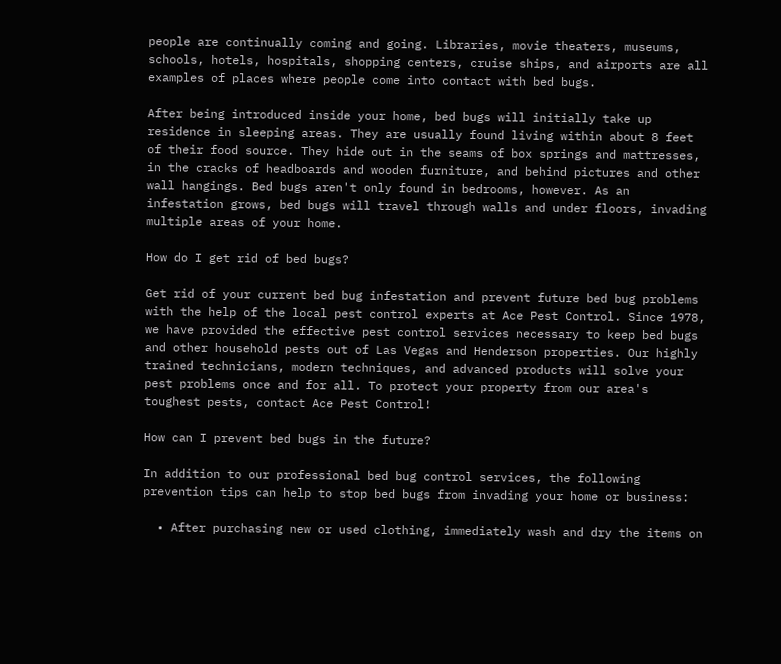people are continually coming and going. Libraries, movie theaters, museums, schools, hotels, hospitals, shopping centers, cruise ships, and airports are all examples of places where people come into contact with bed bugs.

After being introduced inside your home, bed bugs will initially take up residence in sleeping areas. They are usually found living within about 8 feet of their food source. They hide out in the seams of box springs and mattresses, in the cracks of headboards and wooden furniture, and behind pictures and other wall hangings. Bed bugs aren't only found in bedrooms, however. As an infestation grows, bed bugs will travel through walls and under floors, invading multiple areas of your home.

How do I get rid of bed bugs?

Get rid of your current bed bug infestation and prevent future bed bug problems with the help of the local pest control experts at Ace Pest Control. Since 1978, we have provided the effective pest control services necessary to keep bed bugs and other household pests out of Las Vegas and Henderson properties. Our highly trained technicians, modern techniques, and advanced products will solve your pest problems once and for all. To protect your property from our area's toughest pests, contact Ace Pest Control!

How can I prevent bed bugs in the future?

In addition to our professional bed bug control services, the following prevention tips can help to stop bed bugs from invading your home or business:

  • After purchasing new or used clothing, immediately wash and dry the items on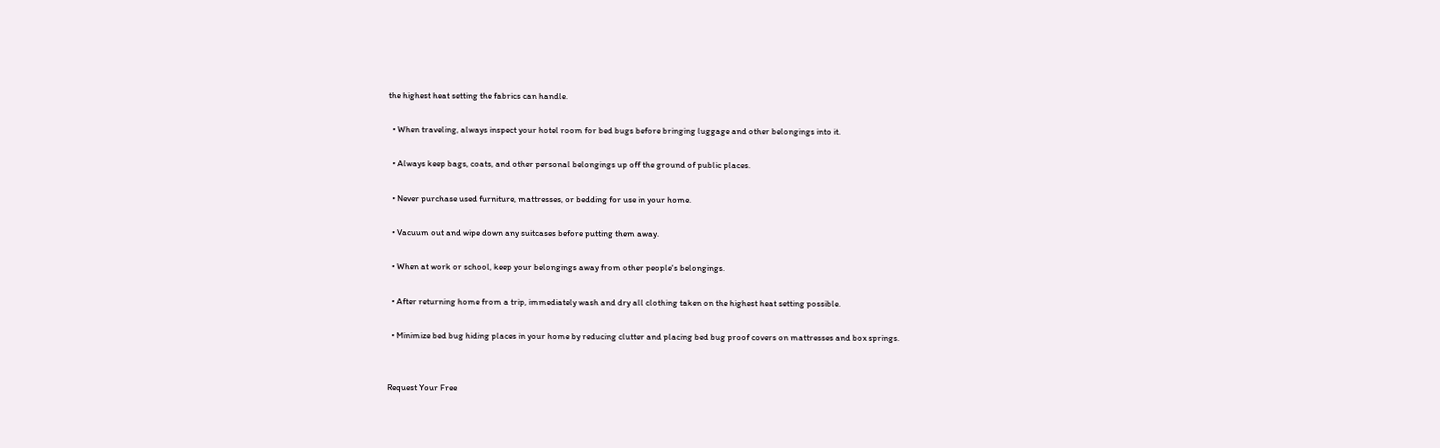the highest heat setting the fabrics can handle.

  • When traveling, always inspect your hotel room for bed bugs before bringing luggage and other belongings into it.

  • Always keep bags, coats, and other personal belongings up off the ground of public places.

  • Never purchase used furniture, mattresses, or bedding for use in your home.

  • Vacuum out and wipe down any suitcases before putting them away.

  • When at work or school, keep your belongings away from other people's belongings.

  • After returning home from a trip, immediately wash and dry all clothing taken on the highest heat setting possible.

  • Minimize bed bug hiding places in your home by reducing clutter and placing bed bug proof covers on mattresses and box springs.


Request Your Free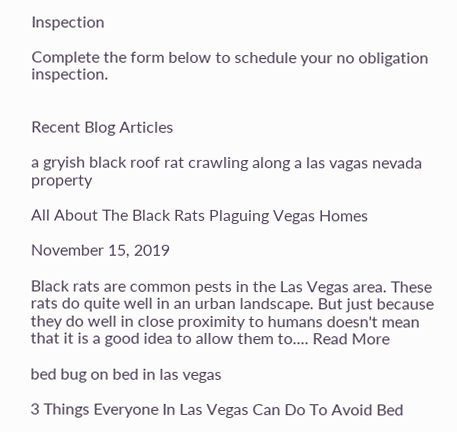Inspection

Complete the form below to schedule your no obligation inspection.


Recent Blog Articles

a gryish black roof rat crawling along a las vagas nevada property

All About The Black Rats Plaguing Vegas Homes

November 15, 2019

Black rats are common pests in the Las Vegas area. These rats do quite well in an urban landscape. But just because they do well in close proximity to humans doesn't mean that it is a good idea to allow them to.... Read More

bed bug on bed in las vegas

3 Things Everyone In Las Vegas Can Do To Avoid Bed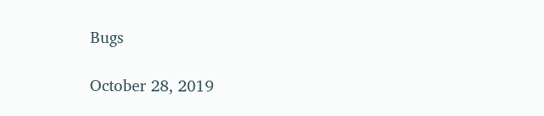Bugs

October 28, 2019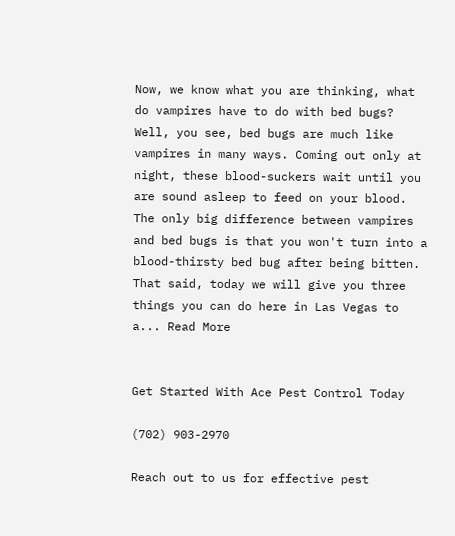Now, we know what you are thinking, what do vampires have to do with bed bugs? Well, you see, bed bugs are much like vampires in many ways. Coming out only at night, these blood-suckers wait until you are sound asleep to feed on your blood. The only big difference between vampires and bed bugs is that you won't turn into a blood-thirsty bed bug after being bitten. That said, today we will give you three things you can do here in Las Vegas to a... Read More


Get Started With Ace Pest Control Today

(702) 903-2970

Reach out to us for effective pest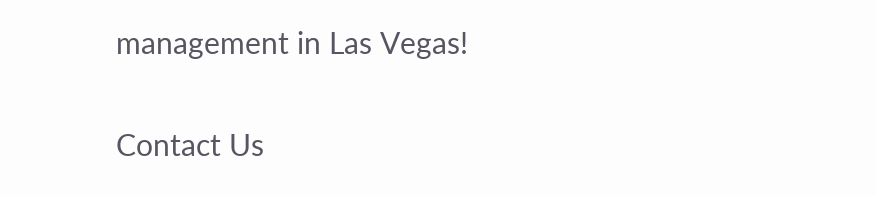management in Las Vegas!

Contact Us